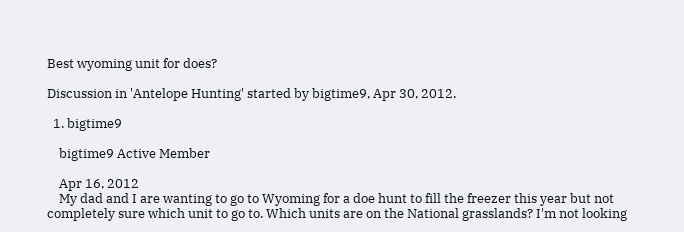Best wyoming unit for does?

Discussion in 'Antelope Hunting' started by bigtime9, Apr 30, 2012.

  1. bigtime9

    bigtime9 Active Member

    Apr 16, 2012
    My dad and I are wanting to go to Wyoming for a doe hunt to fill the freezer this year but not completely sure which unit to go to. Which units are on the National grasslands? I'm not looking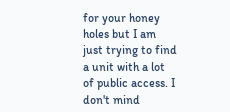for your honey holes but I am just trying to find a unit with a lot of public access. I don't mind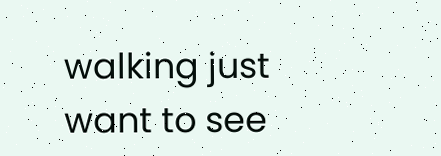walking just want to see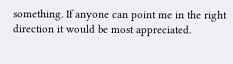something. If anyone can point me in the right direction it would be most appreciated.